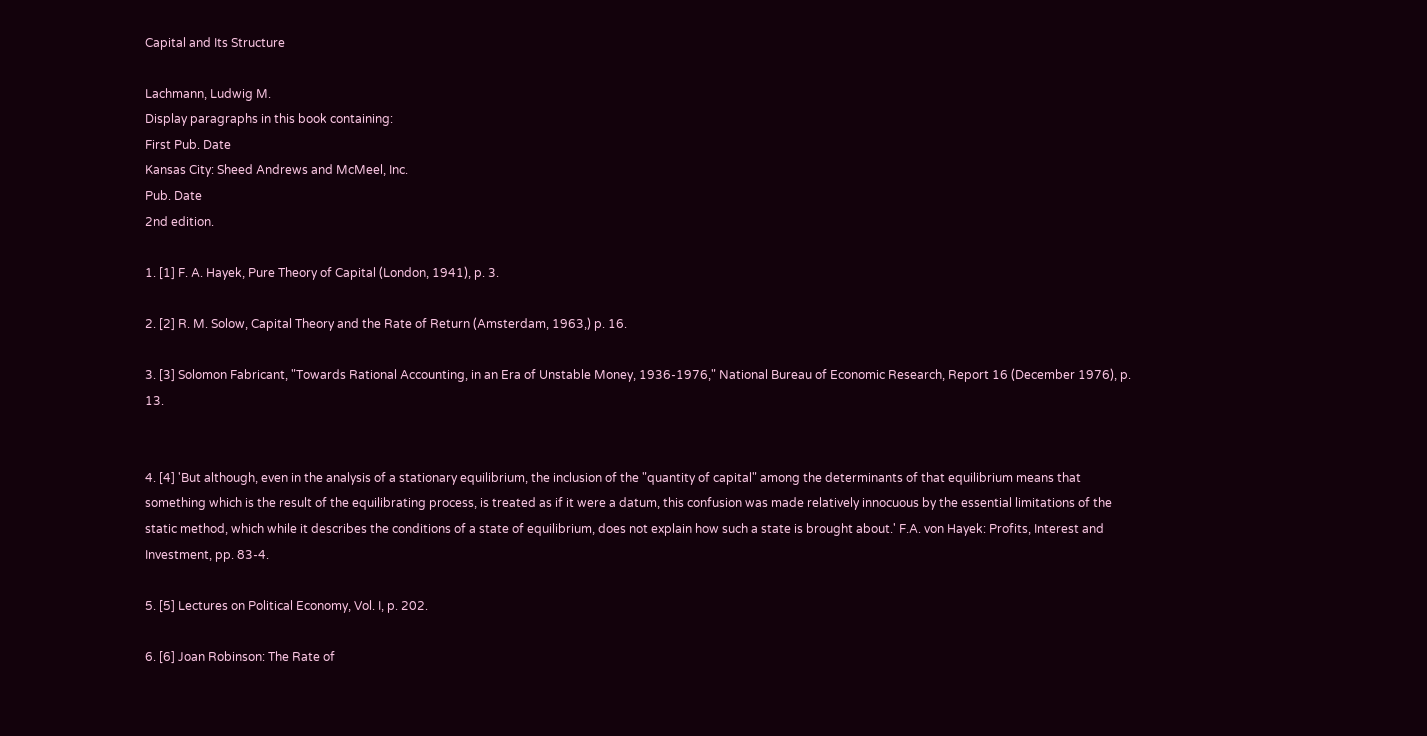Capital and Its Structure

Lachmann, Ludwig M.
Display paragraphs in this book containing:
First Pub. Date
Kansas City: Sheed Andrews and McMeel, Inc.
Pub. Date
2nd edition.

1. [1] F. A. Hayek, Pure Theory of Capital (London, 1941), p. 3.

2. [2] R. M. Solow, Capital Theory and the Rate of Return (Amsterdam, 1963,) p. 16.

3. [3] Solomon Fabricant, "Towards Rational Accounting, in an Era of Unstable Money, 1936-1976," National Bureau of Economic Research, Report 16 (December 1976), p. 13.


4. [4] 'But although, even in the analysis of a stationary equilibrium, the inclusion of the "quantity of capital" among the determinants of that equilibrium means that something which is the result of the equilibrating process, is treated as if it were a datum, this confusion was made relatively innocuous by the essential limitations of the static method, which while it describes the conditions of a state of equilibrium, does not explain how such a state is brought about.' F.A. von Hayek: Profits, Interest and Investment, pp. 83-4.

5. [5] Lectures on Political Economy, Vol. I, p. 202.

6. [6] Joan Robinson: The Rate of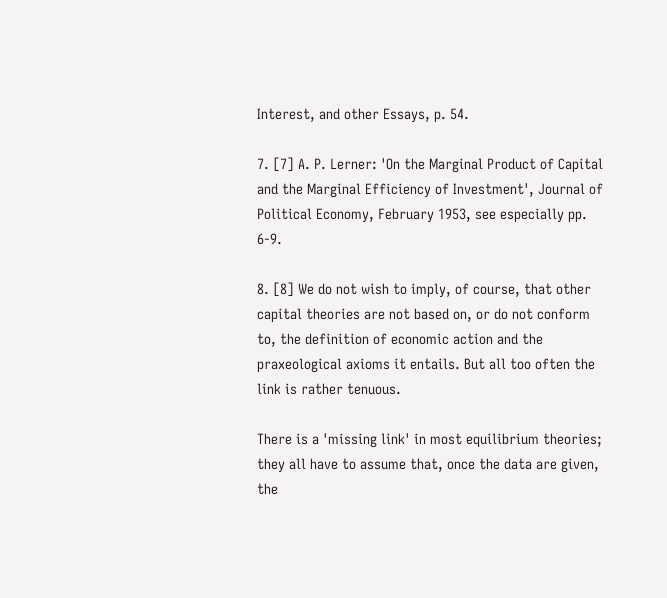Interest, and other Essays, p. 54.

7. [7] A. P. Lerner: 'On the Marginal Product of Capital and the Marginal Efficiency of Investment', Journal of Political Economy, February 1953, see especially pp. 6-9.

8. [8] We do not wish to imply, of course, that other capital theories are not based on, or do not conform to, the definition of economic action and the praxeological axioms it entails. But all too often the link is rather tenuous.

There is a 'missing link' in most equilibrium theories; they all have to assume that, once the data are given, the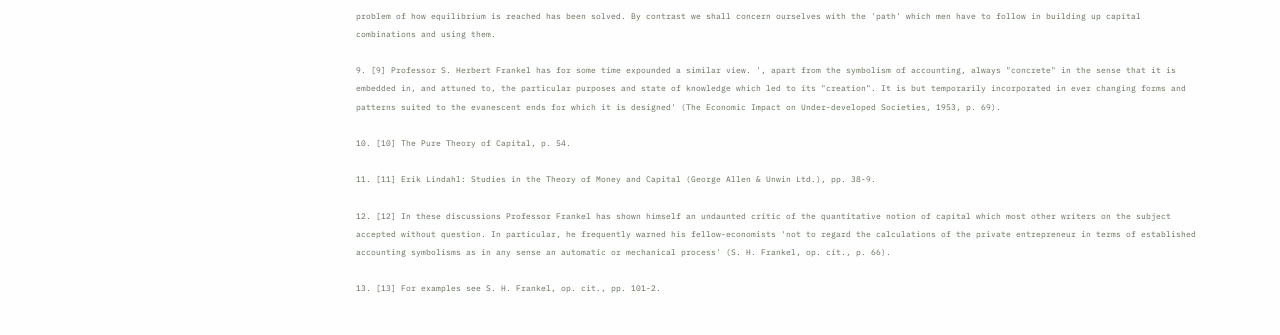problem of how equilibrium is reached has been solved. By contrast we shall concern ourselves with the 'path' which men have to follow in building up capital combinations and using them.

9. [9] Professor S. Herbert Frankel has for some time expounded a similar view. ', apart from the symbolism of accounting, always "concrete" in the sense that it is embedded in, and attuned to, the particular purposes and state of knowledge which led to its "creation". It is but temporarily incorporated in ever changing forms and patterns suited to the evanescent ends for which it is designed' (The Economic Impact on Under-developed Societies, 1953, p. 69).

10. [10] The Pure Theory of Capital, p. 54.

11. [11] Erik Lindahl: Studies in the Theory of Money and Capital (George Allen & Unwin Ltd.), pp. 38-9.

12. [12] In these discussions Professor Frankel has shown himself an undaunted critic of the quantitative notion of capital which most other writers on the subject accepted without question. In particular, he frequently warned his fellow-economists 'not to regard the calculations of the private entrepreneur in terms of established accounting symbolisms as in any sense an automatic or mechanical process' (S. H. Frankel, op. cit., p. 66).

13. [13] For examples see S. H. Frankel, op. cit., pp. 101-2.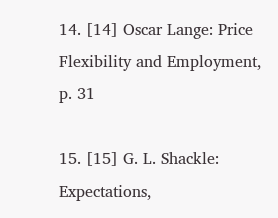14. [14] Oscar Lange: Price Flexibility and Employment, p. 31

15. [15] G. L. Shackle: Expectations,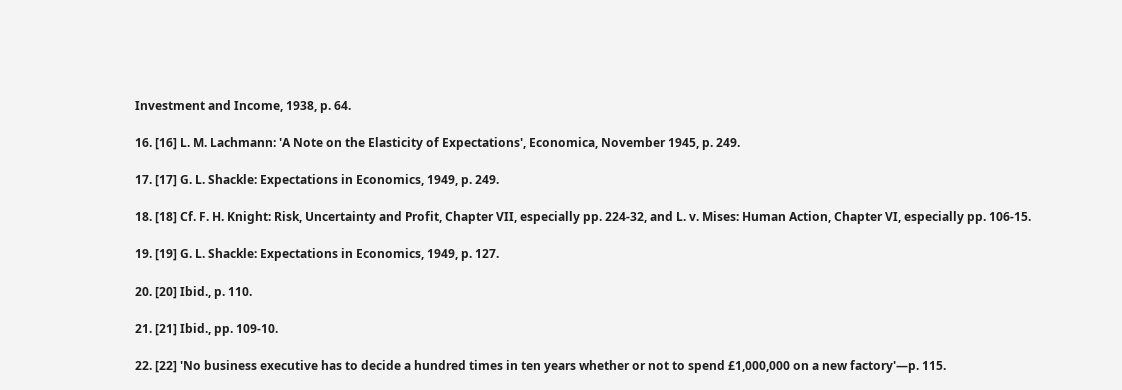Investment and Income, 1938, p. 64.

16. [16] L. M. Lachmann: 'A Note on the Elasticity of Expectations', Economica, November 1945, p. 249.

17. [17] G. L. Shackle: Expectations in Economics, 1949, p. 249.

18. [18] Cf. F. H. Knight: Risk, Uncertainty and Profit, Chapter VII, especially pp. 224-32, and L. v. Mises: Human Action, Chapter VI, especially pp. 106-15.

19. [19] G. L. Shackle: Expectations in Economics, 1949, p. 127.

20. [20] Ibid., p. 110.

21. [21] Ibid., pp. 109-10.

22. [22] 'No business executive has to decide a hundred times in ten years whether or not to spend £1,000,000 on a new factory'—p. 115.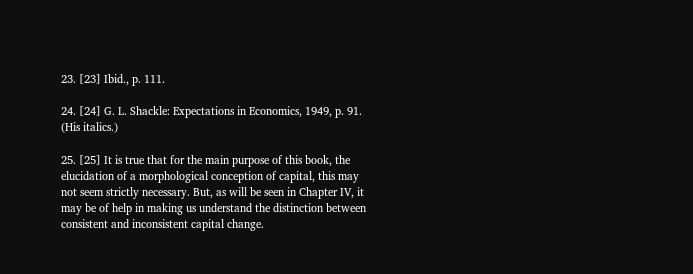23. [23] Ibid., p. 111.

24. [24] G. L. Shackle: Expectations in Economics, 1949, p. 91. (His italics.)

25. [25] It is true that for the main purpose of this book, the elucidation of a morphological conception of capital, this may not seem strictly necessary. But, as will be seen in Chapter IV, it may be of help in making us understand the distinction between consistent and inconsistent capital change.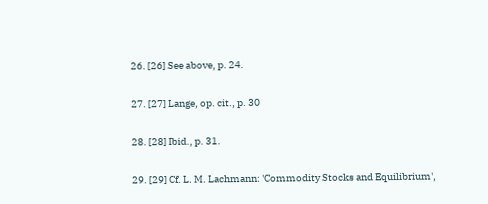26. [26] See above, p. 24.

27. [27] Lange, op. cit., p. 30

28. [28] Ibid., p. 31.

29. [29] Cf. L. M. Lachmann: 'Commodity Stocks and Equilibrium',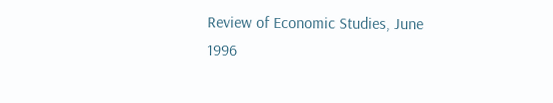Review of Economic Studies, June 1996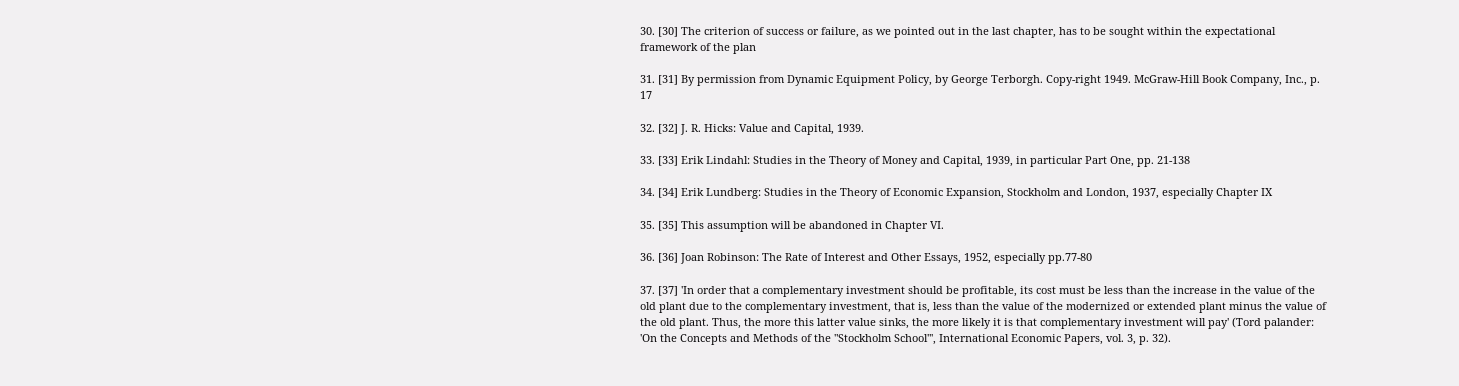30. [30] The criterion of success or failure, as we pointed out in the last chapter, has to be sought within the expectational framework of the plan

31. [31] By permission from Dynamic Equipment Policy, by George Terborgh. Copy-right 1949. McGraw-Hill Book Company, Inc., p. 17

32. [32] J. R. Hicks: Value and Capital, 1939.

33. [33] Erik Lindahl: Studies in the Theory of Money and Capital, 1939, in particular Part One, pp. 21-138

34. [34] Erik Lundberg: Studies in the Theory of Economic Expansion, Stockholm and London, 1937, especially Chapter IX

35. [35] This assumption will be abandoned in Chapter VI.

36. [36] Joan Robinson: The Rate of Interest and Other Essays, 1952, especially pp.77-80

37. [37] 'In order that a complementary investment should be profitable, its cost must be less than the increase in the value of the old plant due to the complementary investment, that is, less than the value of the modernized or extended plant minus the value of the old plant. Thus, the more this latter value sinks, the more likely it is that complementary investment will pay' (Tord palander: 'On the Concepts and Methods of the "Stockholm School"', International Economic Papers, vol. 3, p. 32).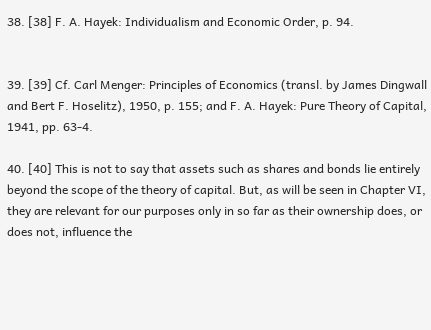38. [38] F. A. Hayek: Individualism and Economic Order, p. 94.


39. [39] Cf. Carl Menger: Principles of Economics (transl. by James Dingwall and Bert F. Hoselitz), 1950, p. 155; and F. A. Hayek: Pure Theory of Capital, 1941, pp. 63-4.

40. [40] This is not to say that assets such as shares and bonds lie entirely beyond the scope of the theory of capital. But, as will be seen in Chapter VI, they are relevant for our purposes only in so far as their ownership does, or does not, influence the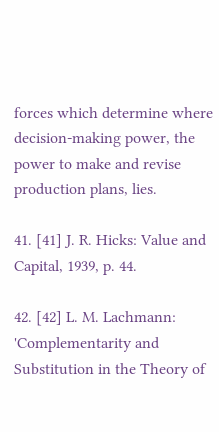forces which determine where decision-making power, the power to make and revise production plans, lies.

41. [41] J. R. Hicks: Value and Capital, 1939, p. 44.

42. [42] L. M. Lachmann: 'Complementarity and Substitution in the Theory of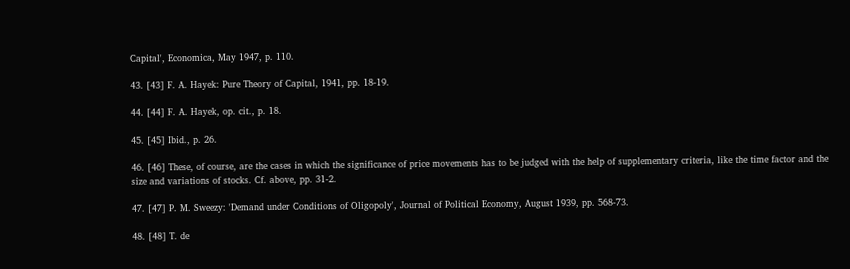Capital', Economica, May 1947, p. 110.

43. [43] F. A. Hayek: Pure Theory of Capital, 1941, pp. 18-19.

44. [44] F. A. Hayek, op. cit., p. 18.

45. [45] Ibid., p. 26.

46. [46] These, of course, are the cases in which the significance of price movements has to be judged with the help of supplementary criteria, like the time factor and the size and variations of stocks. Cf. above, pp. 31-2.

47. [47] P. M. Sweezy: 'Demand under Conditions of Oligopoly', Journal of Political Economy, August 1939, pp. 568-73.

48. [48] T. de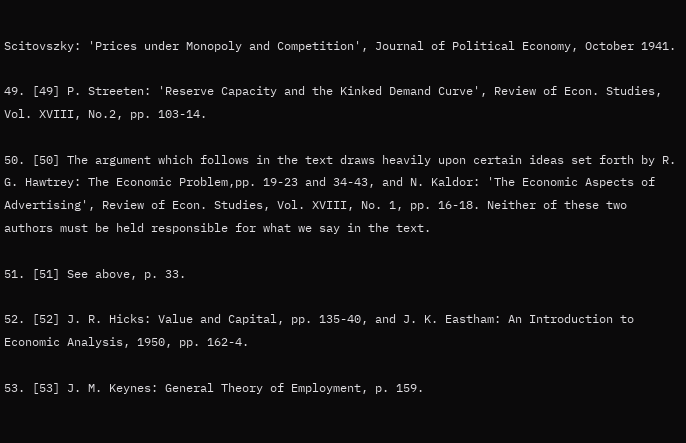Scitovszky: 'Prices under Monopoly and Competition', Journal of Political Economy, October 1941.

49. [49] P. Streeten: 'Reserve Capacity and the Kinked Demand Curve', Review of Econ. Studies, Vol. XVIII, No.2, pp. 103-14.

50. [50] The argument which follows in the text draws heavily upon certain ideas set forth by R. G. Hawtrey: The Economic Problem,pp. 19-23 and 34-43, and N. Kaldor: 'The Economic Aspects of Advertising', Review of Econ. Studies, Vol. XVIII, No. 1, pp. 16-18. Neither of these two authors must be held responsible for what we say in the text.

51. [51] See above, p. 33.

52. [52] J. R. Hicks: Value and Capital, pp. 135-40, and J. K. Eastham: An Introduction to Economic Analysis, 1950, pp. 162-4.

53. [53] J. M. Keynes: General Theory of Employment, p. 159.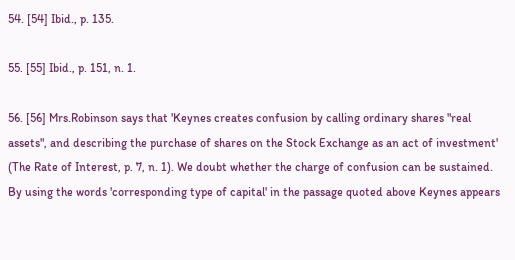54. [54] Ibid., p. 135.

55. [55] Ibid., p. 151, n. 1.

56. [56] Mrs.Robinson says that 'Keynes creates confusion by calling ordinary shares "real assets", and describing the purchase of shares on the Stock Exchange as an act of investment' (The Rate of Interest, p. 7, n. 1). We doubt whether the charge of confusion can be sustained. By using the words 'corresponding type of capital' in the passage quoted above Keynes appears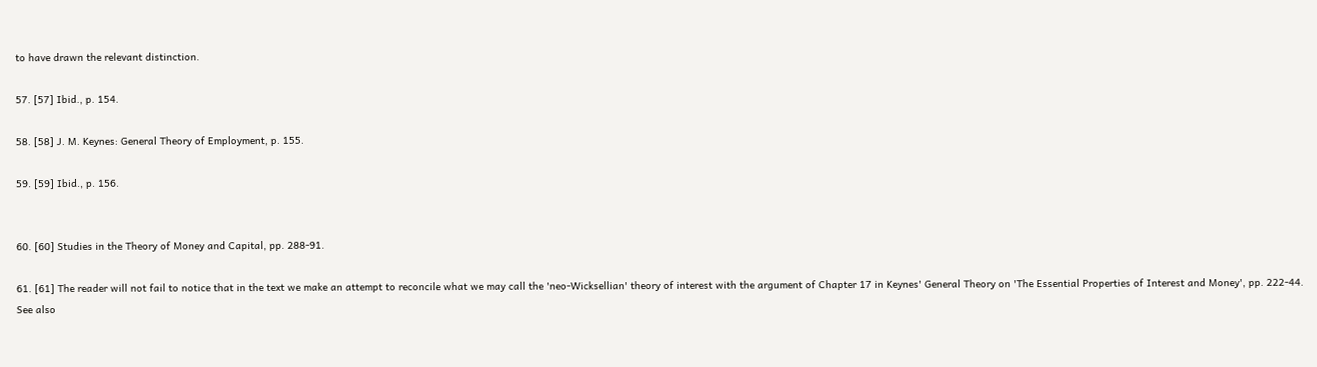to have drawn the relevant distinction.

57. [57] Ibid., p. 154.

58. [58] J. M. Keynes: General Theory of Employment, p. 155.

59. [59] Ibid., p. 156.


60. [60] Studies in the Theory of Money and Capital, pp. 288-91.

61. [61] The reader will not fail to notice that in the text we make an attempt to reconcile what we may call the 'neo-Wicksellian' theory of interest with the argument of Chapter 17 in Keynes' General Theory on 'The Essential Properties of Interest and Money', pp. 222-44. See also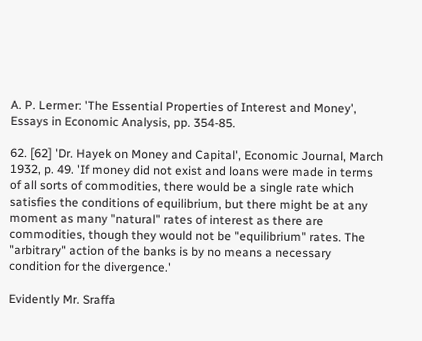A. P. Lermer: 'The Essential Properties of Interest and Money', Essays in Economic Analysis, pp. 354-85.

62. [62] 'Dr. Hayek on Money and Capital', Economic Journal, March 1932, p. 49. 'If money did not exist and loans were made in terms of all sorts of commodities, there would be a single rate which satisfies the conditions of equilibrium, but there might be at any moment as many "natural" rates of interest as there are commodities, though they would not be "equilibrium" rates. The "arbitrary" action of the banks is by no means a necessary condition for the divergence.'

Evidently Mr. Sraffa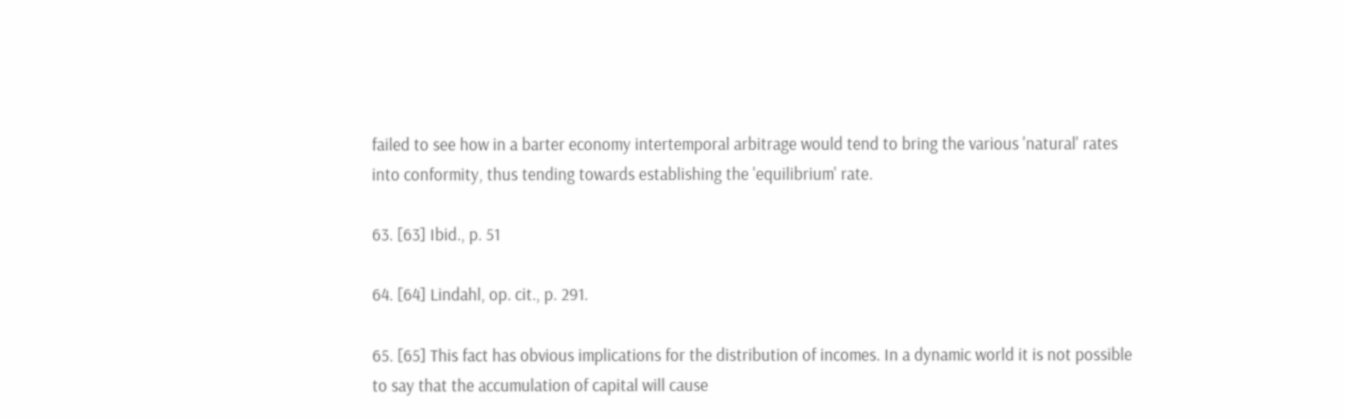failed to see how in a barter economy intertemporal arbitrage would tend to bring the various 'natural' rates into conformity, thus tending towards establishing the 'equilibrium' rate.

63. [63] Ibid., p. 51

64. [64] Lindahl, op. cit., p. 291.

65. [65] This fact has obvious implications for the distribution of incomes. In a dynamic world it is not possible to say that the accumulation of capital will cause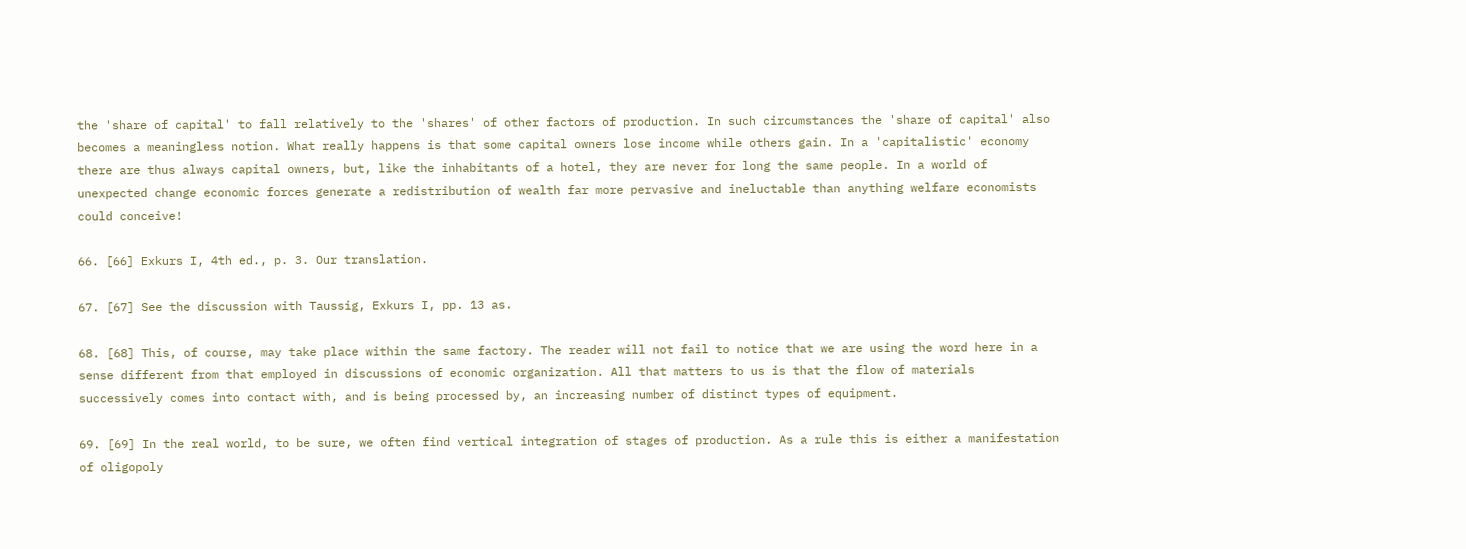the 'share of capital' to fall relatively to the 'shares' of other factors of production. In such circumstances the 'share of capital' also becomes a meaningless notion. What really happens is that some capital owners lose income while others gain. In a 'capitalistic' economy there are thus always capital owners, but, like the inhabitants of a hotel, they are never for long the same people. In a world of unexpected change economic forces generate a redistribution of wealth far more pervasive and ineluctable than anything welfare economists could conceive!

66. [66] Exkurs I, 4th ed., p. 3. Our translation.

67. [67] See the discussion with Taussig, Exkurs I, pp. 13 as.

68. [68] This, of course, may take place within the same factory. The reader will not fail to notice that we are using the word here in a sense different from that employed in discussions of economic organization. All that matters to us is that the flow of materials successively comes into contact with, and is being processed by, an increasing number of distinct types of equipment.

69. [69] In the real world, to be sure, we often find vertical integration of stages of production. As a rule this is either a manifestation of oligopoly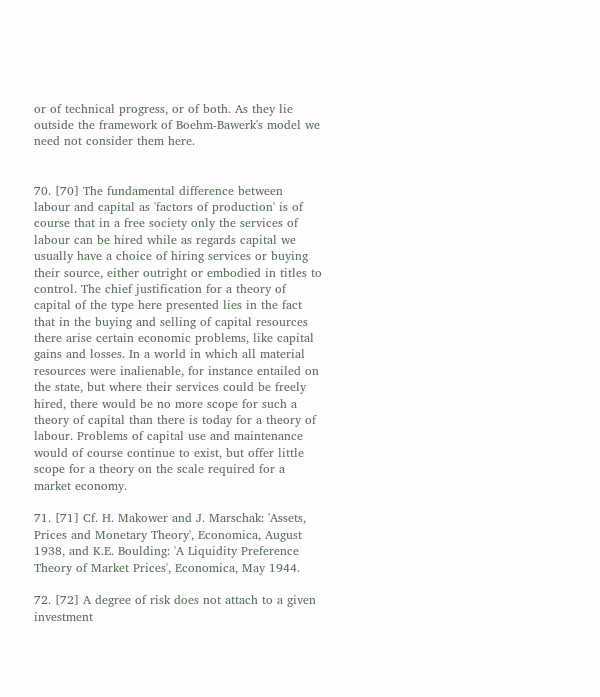or of technical progress, or of both. As they lie outside the framework of Boehm-Bawerk's model we need not consider them here.


70. [70] The fundamental difference between labour and capital as 'factors of production' is of course that in a free society only the services of labour can be hired while as regards capital we usually have a choice of hiring services or buying their source, either outright or embodied in titles to control. The chief justification for a theory of capital of the type here presented lies in the fact that in the buying and selling of capital resources there arise certain economic problems, like capital gains and losses. In a world in which all material resources were inalienable, for instance entailed on the state, but where their services could be freely hired, there would be no more scope for such a theory of capital than there is today for a theory of labour. Problems of capital use and maintenance would of course continue to exist, but offer little scope for a theory on the scale required for a market economy.

71. [71] Cf. H. Makower and J. Marschak: 'Assets, Prices and Monetary Theory', Economica, August 1938, and K.E. Boulding: 'A Liquidity Preference Theory of Market Prices', Economica, May 1944.

72. [72] A degree of risk does not attach to a given investment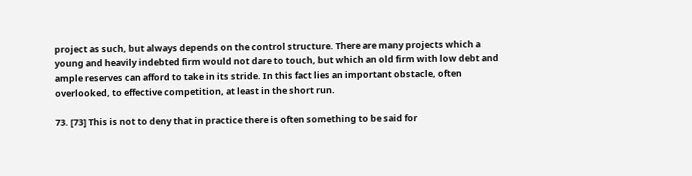project as such, but always depends on the control structure. There are many projects which a young and heavily indebted firm would not dare to touch, but which an old firm with low debt and ample reserves can afford to take in its stride. In this fact lies an important obstacle, often overlooked, to effective competition, at least in the short run.

73. [73] This is not to deny that in practice there is often something to be said for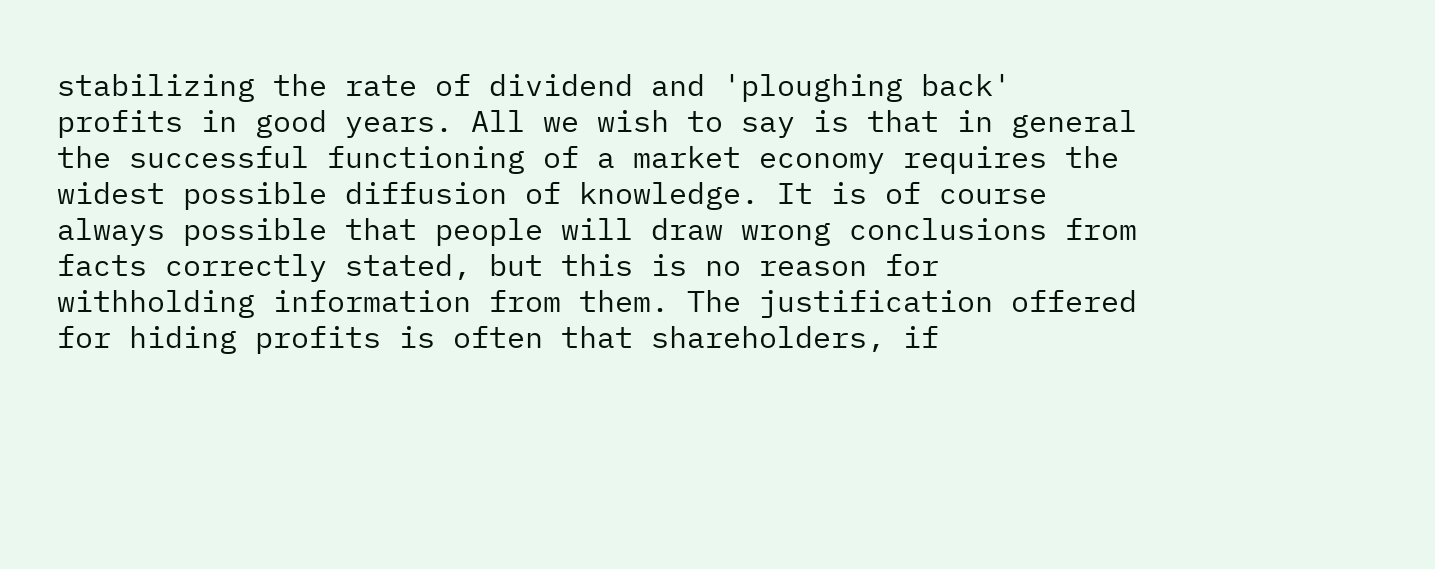stabilizing the rate of dividend and 'ploughing back' profits in good years. All we wish to say is that in general the successful functioning of a market economy requires the widest possible diffusion of knowledge. It is of course always possible that people will draw wrong conclusions from facts correctly stated, but this is no reason for withholding information from them. The justification offered for hiding profits is often that shareholders, if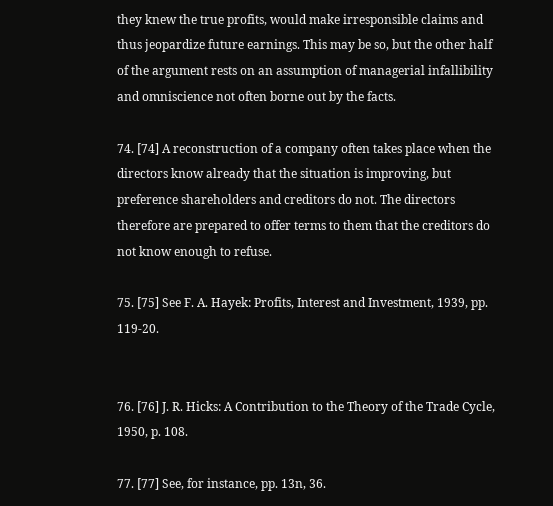they knew the true profits, would make irresponsible claims and thus jeopardize future earnings. This may be so, but the other half of the argument rests on an assumption of managerial infallibility and omniscience not often borne out by the facts.

74. [74] A reconstruction of a company often takes place when the directors know already that the situation is improving, but preference shareholders and creditors do not. The directors therefore are prepared to offer terms to them that the creditors do not know enough to refuse.

75. [75] See F. A. Hayek: Profits, Interest and Investment, 1939, pp. 119-20.


76. [76] J. R. Hicks: A Contribution to the Theory of the Trade Cycle, 1950, p. 108.

77. [77] See, for instance, pp. 13n, 36.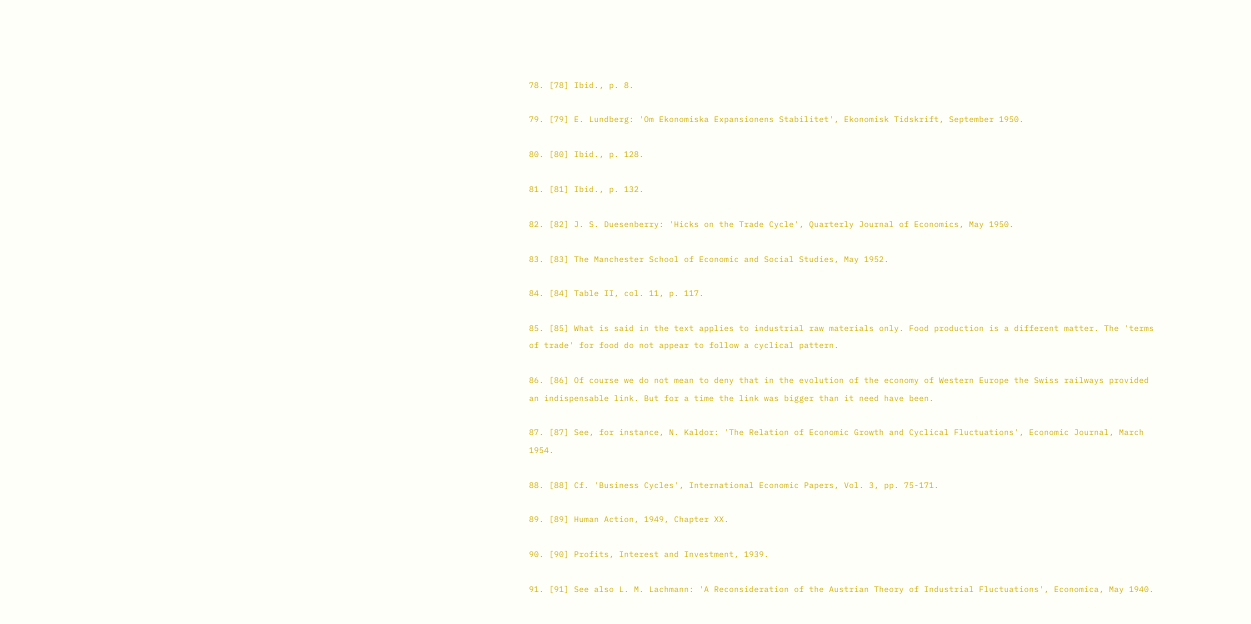78. [78] Ibid., p. 8.

79. [79] E. Lundberg: 'Om Ekonomiska Expansionens Stabilitet', Ekonomisk Tidskrift, September 1950.

80. [80] Ibid., p. 128.

81. [81] Ibid., p. 132.

82. [82] J. S. Duesenberry: 'Hicks on the Trade Cycle', Quarterly Journal of Economics, May 1950.

83. [83] The Manchester School of Economic and Social Studies, May 1952.

84. [84] Table II, col. 11, p. 117.

85. [85] What is said in the text applies to industrial raw materials only. Food production is a different matter. The 'terms of trade' for food do not appear to follow a cyclical pattern.

86. [86] Of course we do not mean to deny that in the evolution of the economy of Western Europe the Swiss railways provided an indispensable link. But for a time the link was bigger than it need have been.

87. [87] See, for instance, N. Kaldor: 'The Relation of Economic Growth and Cyclical Fluctuations', Economic Journal, March 1954.

88. [88] Cf. 'Business Cycles', International Economic Papers, Vol. 3, pp. 75-171.

89. [89] Human Action, 1949, Chapter XX.

90. [90] Profits, Interest and Investment, 1939.

91. [91] See also L. M. Lachmann: 'A Reconsideration of the Austrian Theory of Industrial Fluctuations', Economica, May 1940.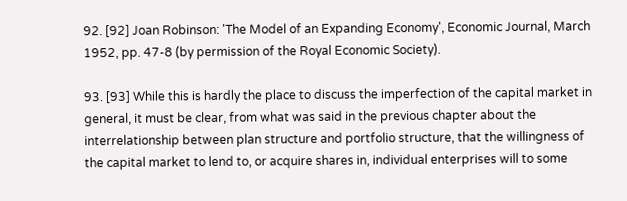92. [92] Joan Robinson: 'The Model of an Expanding Economy', Economic Journal, March 1952, pp. 47-8 (by permission of the Royal Economic Society).

93. [93] While this is hardly the place to discuss the imperfection of the capital market in general, it must be clear, from what was said in the previous chapter about the interrelationship between plan structure and portfolio structure, that the willingness of the capital market to lend to, or acquire shares in, individual enterprises will to some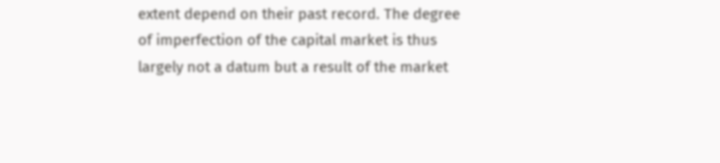extent depend on their past record. The degree of imperfection of the capital market is thus largely not a datum but a result of the market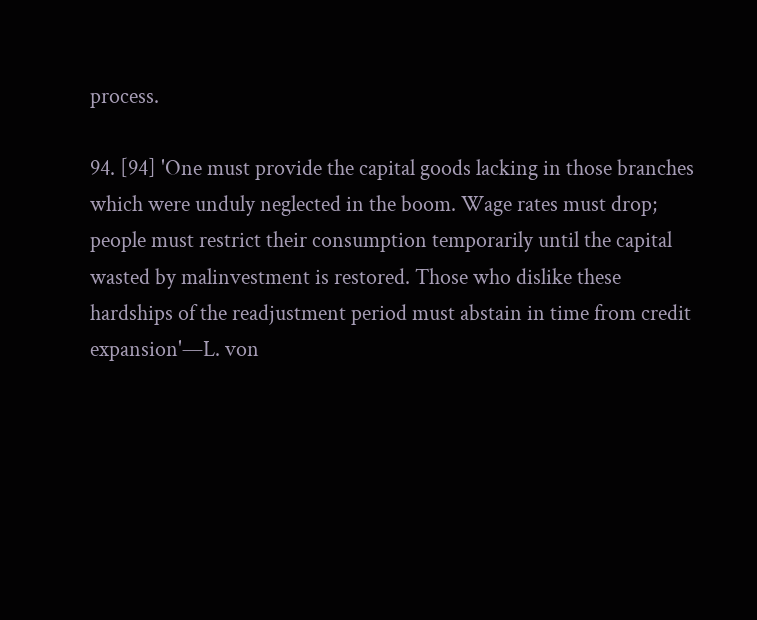process.

94. [94] 'One must provide the capital goods lacking in those branches which were unduly neglected in the boom. Wage rates must drop; people must restrict their consumption temporarily until the capital wasted by malinvestment is restored. Those who dislike these hardships of the readjustment period must abstain in time from credit expansion'—L. von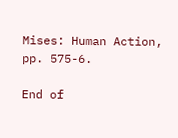Mises: Human Action, pp. 575-6.

End of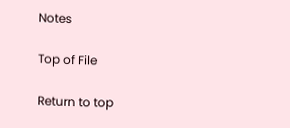Notes

Top of File

Return to top